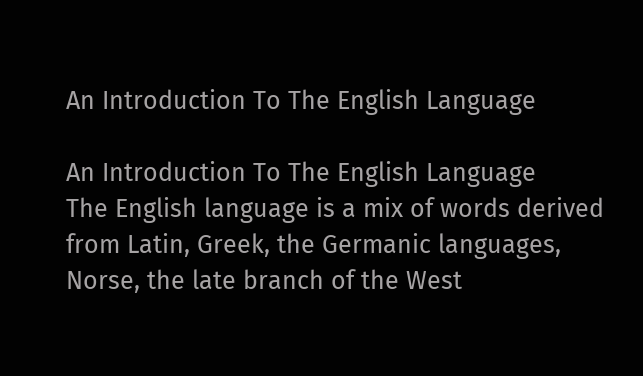An Introduction To The English Language

An Introduction To The English Language
The English language is a mix of words derived from Latin, Greek, the Germanic languages, Norse, the late branch of the West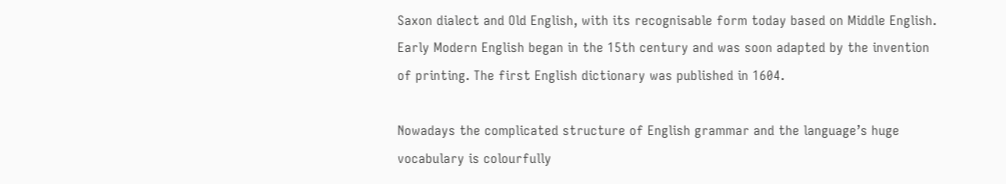Saxon dialect and Old English, with its recognisable form today based on Middle English. Early Modern English began in the 15th century and was soon adapted by the invention of printing. The first English dictionary was published in 1604.

Nowadays the complicated structure of English grammar and the language’s huge vocabulary is colourfully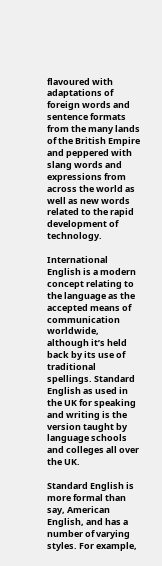flavoured with adaptations of foreign words and sentence formats from the many lands of the British Empire and peppered with slang words and expressions from across the world as well as new words related to the rapid development of technology.

International English is a modern concept relating to the language as the accepted means of communication worldwide, although it’s held back by its use of traditional spellings. Standard English as used in the UK for speaking and writing is the version taught by language schools and colleges all over the UK.

Standard English is more formal than say, American English, and has a number of varying styles. For example,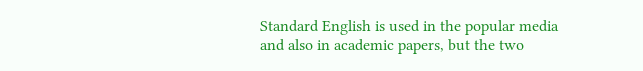Standard English is used in the popular media and also in academic papers, but the two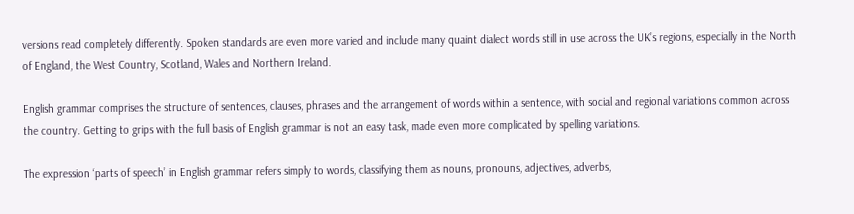versions read completely differently. Spoken standards are even more varied and include many quaint dialect words still in use across the UK’s regions, especially in the North of England, the West Country, Scotland, Wales and Northern Ireland.

English grammar comprises the structure of sentences, clauses, phrases and the arrangement of words within a sentence, with social and regional variations common across the country. Getting to grips with the full basis of English grammar is not an easy task, made even more complicated by spelling variations.

The expression ‘parts of speech’ in English grammar refers simply to words, classifying them as nouns, pronouns, adjectives, adverbs,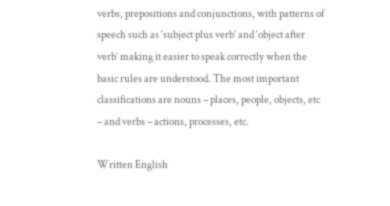verbs, prepositions and conjunctions, with patterns of speech such as ‘subject plus verb’ and ‘object after verb’ making it easier to speak correctly when the basic rules are understood. The most important classifications are nouns – places, people, objects, etc – and verbs – actions, processes, etc.

Written English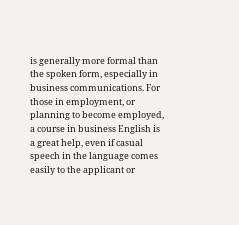is generally more formal than the spoken form, especially in business communications. For those in employment, or planning to become employed, a course in business English is a great help, even if casual speech in the language comes easily to the applicant or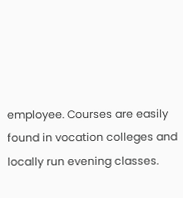employee. Courses are easily found in vocation colleges and locally run evening classes.